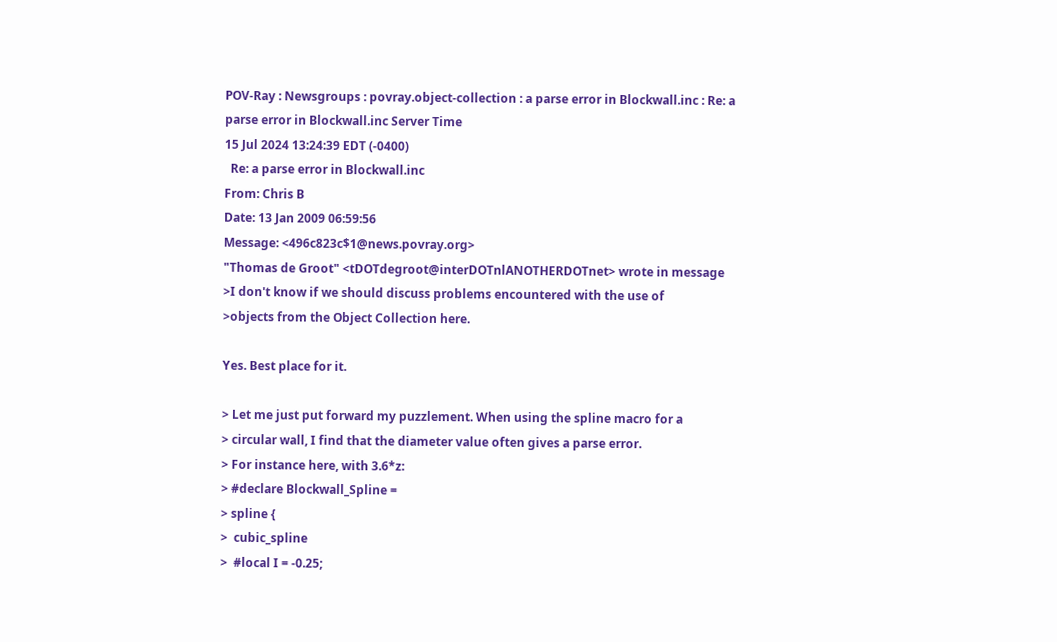POV-Ray : Newsgroups : povray.object-collection : a parse error in Blockwall.inc : Re: a parse error in Blockwall.inc Server Time
15 Jul 2024 13:24:39 EDT (-0400)
  Re: a parse error in Blockwall.inc
From: Chris B
Date: 13 Jan 2009 06:59:56
Message: <496c823c$1@news.povray.org>
"Thomas de Groot" <tDOTdegroot@interDOTnlANOTHERDOTnet> wrote in message
>I don't know if we should discuss problems encountered with the use of
>objects from the Object Collection here.

Yes. Best place for it.

> Let me just put forward my puzzlement. When using the spline macro for a
> circular wall, I find that the diameter value often gives a parse error.
> For instance here, with 3.6*z:
> #declare Blockwall_Spline =
> spline {
>  cubic_spline
>  #local I = -0.25;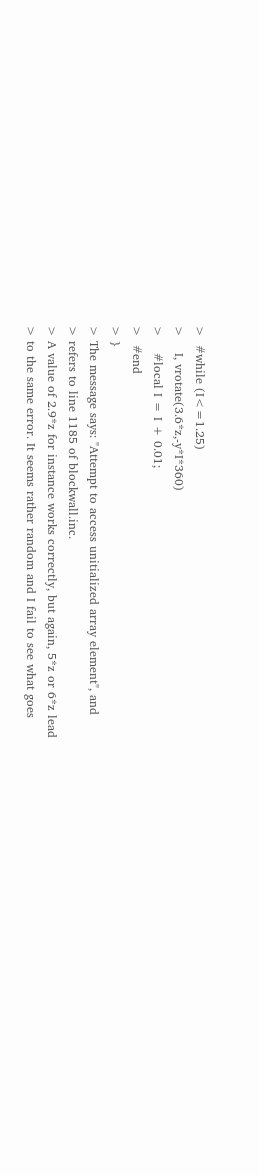>  #while (I<=1.25)
>    I, vrotate(3.6*z,-y*I*360)
>    #local I = I + 0.01;
>  #end
> }
> The message says: "Attempt to access unitialized array element", and
> refers to line 1185 of blockwall.inc.
> A value of 2.9*z for instance works correctly, but again, 5*z or 6*z lead
> to the same error. It seems rather random and I fail to see what goes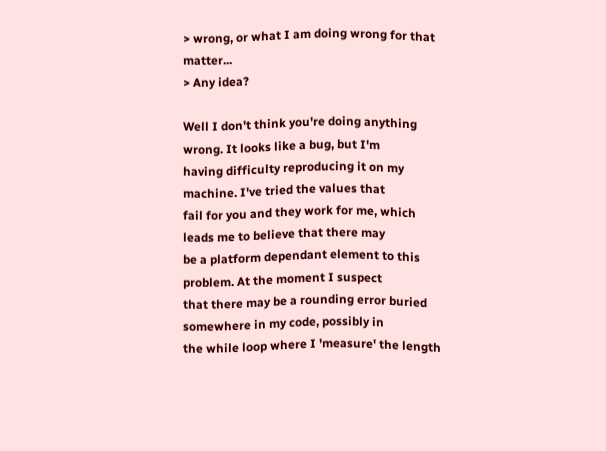> wrong, or what I am doing wrong for that matter...
> Any idea?

Well I don't think you're doing anything wrong. It looks like a bug, but I'm
having difficulty reproducing it on my machine. I've tried the values that
fail for you and they work for me, which leads me to believe that there may
be a platform dependant element to this problem. At the moment I suspect
that there may be a rounding error buried somewhere in my code, possibly in
the while loop where I 'measure' the length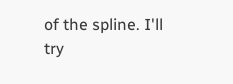of the spline. I'll try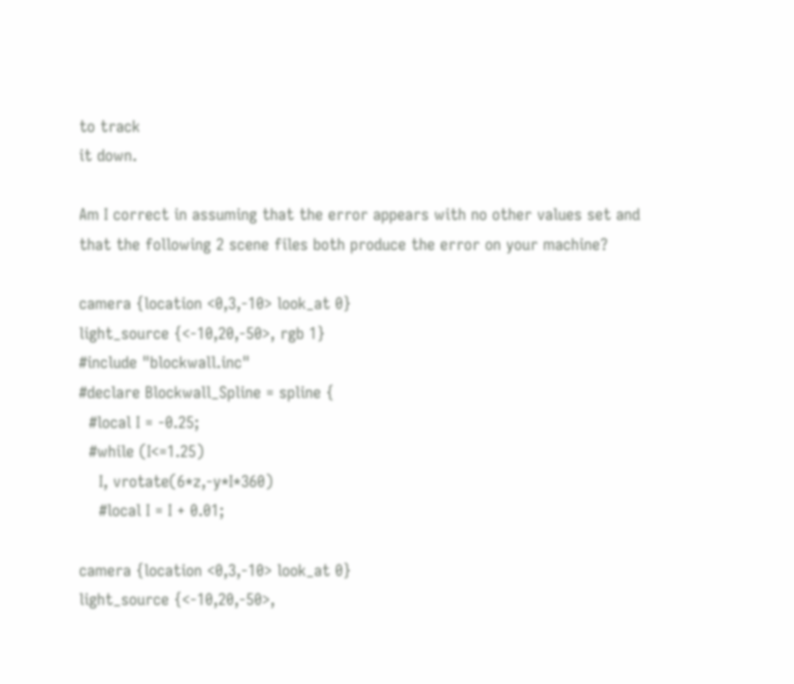to track
it down.

Am I correct in assuming that the error appears with no other values set and
that the following 2 scene files both produce the error on your machine?

camera {location <0,3,-10> look_at 0}
light_source {<-10,20,-50>, rgb 1}
#include "blockwall.inc"
#declare Blockwall_Spline = spline {
  #local I = -0.25;
  #while (I<=1.25)
    I, vrotate(6*z,-y*I*360)
    #local I = I + 0.01;

camera {location <0,3,-10> look_at 0}
light_source {<-10,20,-50>,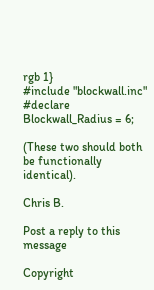rgb 1}
#include "blockwall.inc"
#declare Blockwall_Radius = 6;

(These two should both be functionally identical).

Chris B.

Post a reply to this message

Copyright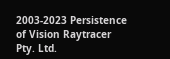2003-2023 Persistence of Vision Raytracer Pty. Ltd.